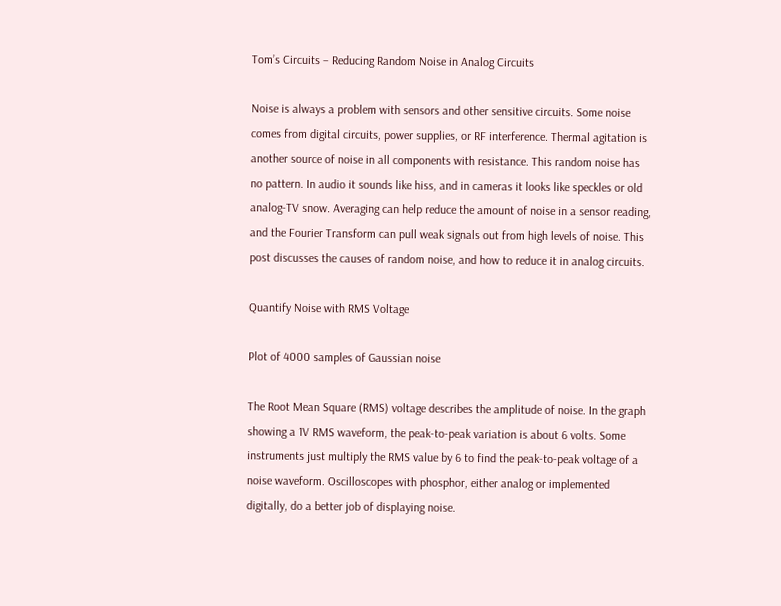Tom’s Circuits – Reducing Random Noise in Analog Circuits

Noise is always a problem with sensors and other sensitive circuits. Some noise comes from digital circuits, power supplies, or RF interference. Thermal agitation is another source of noise in all components with resistance. This random noise has no pattern. In audio it sounds like hiss, and in cameras it looks like speckles or old analog-TV snow. Averaging can help reduce the amount of noise in a sensor reading, and the Fourier Transform can pull weak signals out from high levels of noise. This post discusses the causes of random noise, and how to reduce it in analog circuits.

Quantify Noise with RMS Voltage

Plot of 4000 samples of Gaussian noise

The Root Mean Square (RMS) voltage describes the amplitude of noise. In the graph showing a 1V RMS waveform, the peak-to-peak variation is about 6 volts. Some instruments just multiply the RMS value by 6 to find the peak-to-peak voltage of a noise waveform. Oscilloscopes with phosphor, either analog or implemented digitally, do a better job of displaying noise.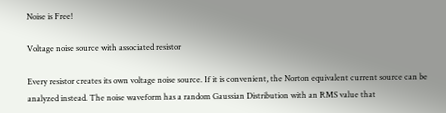Noise is Free!

Voltage noise source with associated resistor

Every resistor creates its own voltage noise source. If it is convenient, the Norton equivalent current source can be analyzed instead. The noise waveform has a random Gaussian Distribution with an RMS value that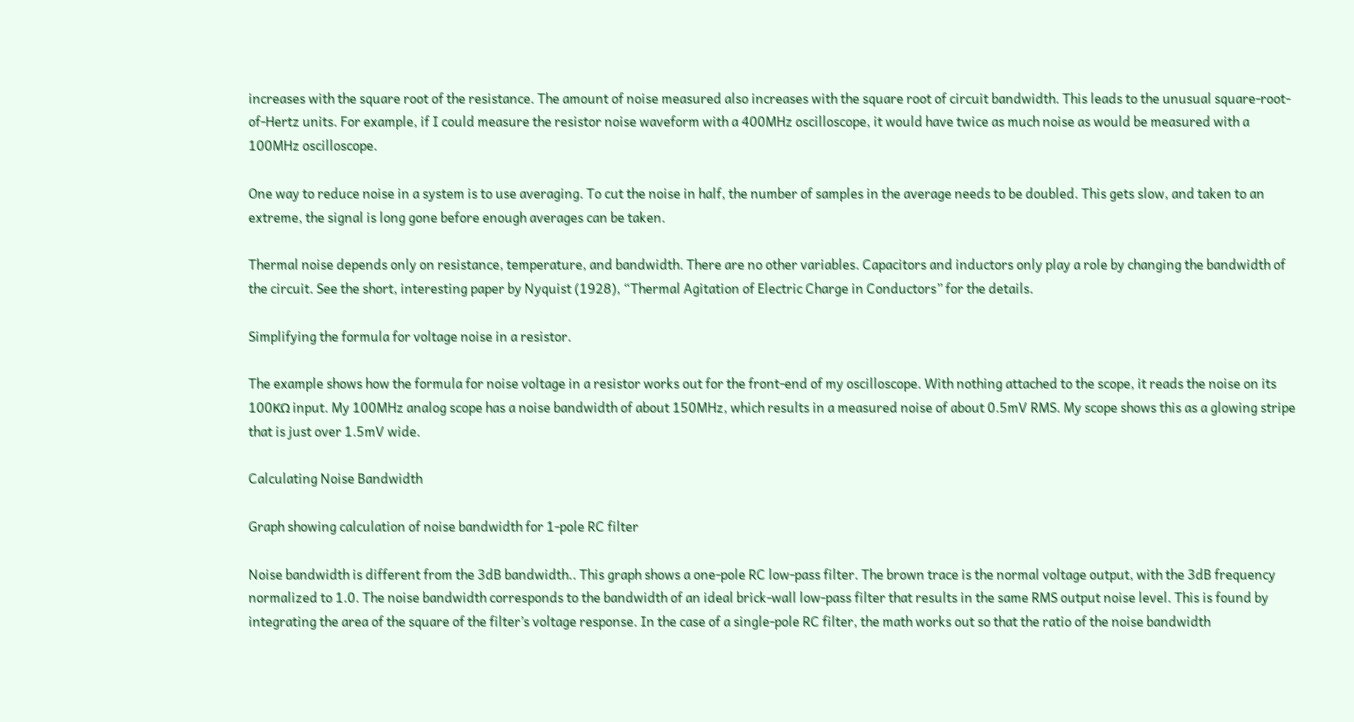increases with the square root of the resistance. The amount of noise measured also increases with the square root of circuit bandwidth. This leads to the unusual square-root-of-Hertz units. For example, if I could measure the resistor noise waveform with a 400MHz oscilloscope, it would have twice as much noise as would be measured with a 100MHz oscilloscope.

One way to reduce noise in a system is to use averaging. To cut the noise in half, the number of samples in the average needs to be doubled. This gets slow, and taken to an extreme, the signal is long gone before enough averages can be taken.

Thermal noise depends only on resistance, temperature, and bandwidth. There are no other variables. Capacitors and inductors only play a role by changing the bandwidth of the circuit. See the short, interesting paper by Nyquist (1928), “Thermal Agitation of Electric Charge in Conductors” for the details.

Simplifying the formula for voltage noise in a resistor.

The example shows how the formula for noise voltage in a resistor works out for the front-end of my oscilloscope. With nothing attached to the scope, it reads the noise on its 100KΩ input. My 100MHz analog scope has a noise bandwidth of about 150MHz, which results in a measured noise of about 0.5mV RMS. My scope shows this as a glowing stripe that is just over 1.5mV wide.

Calculating Noise Bandwidth

Graph showing calculation of noise bandwidth for 1-pole RC filter

Noise bandwidth is different from the 3dB bandwidth.. This graph shows a one-pole RC low-pass filter. The brown trace is the normal voltage output, with the 3dB frequency normalized to 1.0. The noise bandwidth corresponds to the bandwidth of an ideal brick-wall low-pass filter that results in the same RMS output noise level. This is found by integrating the area of the square of the filter’s voltage response. In the case of a single-pole RC filter, the math works out so that the ratio of the noise bandwidth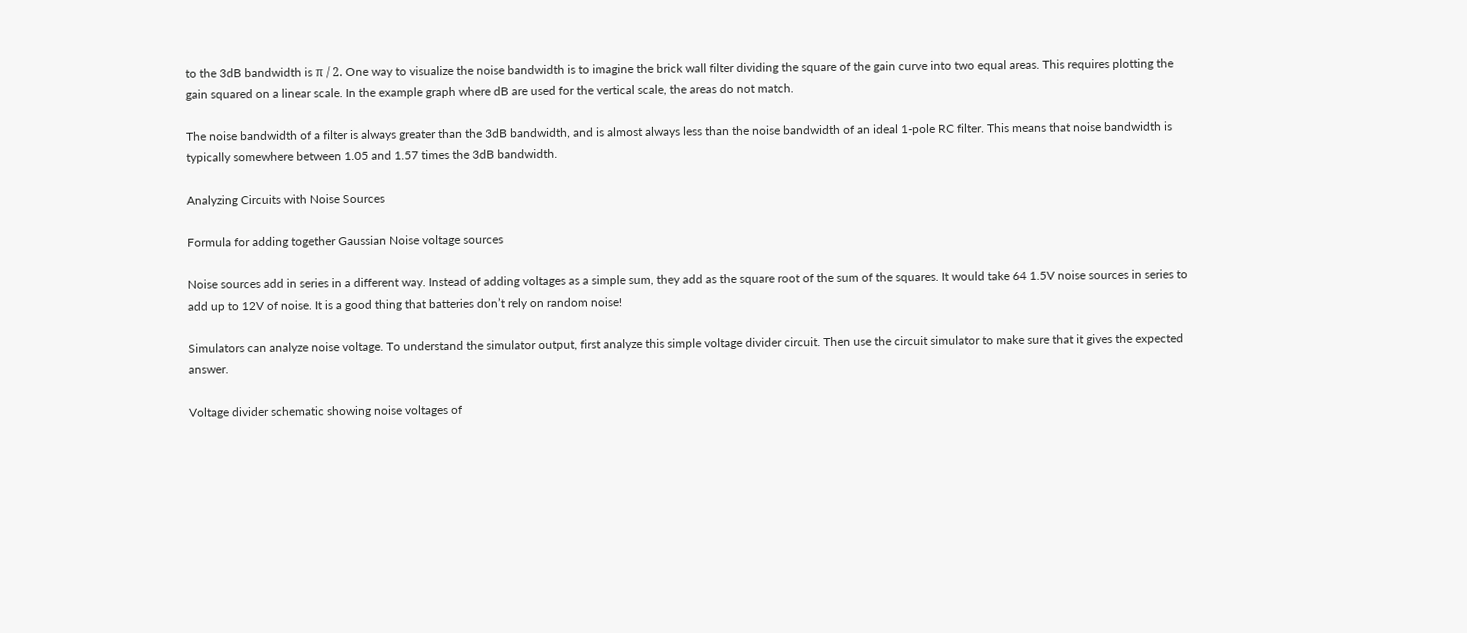to the 3dB bandwidth is π / 2. One way to visualize the noise bandwidth is to imagine the brick wall filter dividing the square of the gain curve into two equal areas. This requires plotting the gain squared on a linear scale. In the example graph where dB are used for the vertical scale, the areas do not match.

The noise bandwidth of a filter is always greater than the 3dB bandwidth, and is almost always less than the noise bandwidth of an ideal 1-pole RC filter. This means that noise bandwidth is typically somewhere between 1.05 and 1.57 times the 3dB bandwidth.

Analyzing Circuits with Noise Sources

Formula for adding together Gaussian Noise voltage sources

Noise sources add in series in a different way. Instead of adding voltages as a simple sum, they add as the square root of the sum of the squares. It would take 64 1.5V noise sources in series to add up to 12V of noise. It is a good thing that batteries don’t rely on random noise!

Simulators can analyze noise voltage. To understand the simulator output, first analyze this simple voltage divider circuit. Then use the circuit simulator to make sure that it gives the expected answer.

Voltage divider schematic showing noise voltages of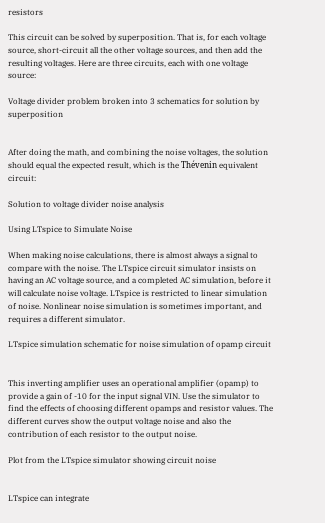resistors

This circuit can be solved by superposition. That is, for each voltage source, short-circuit all the other voltage sources, and then add the resulting voltages. Here are three circuits, each with one voltage source:

Voltage divider problem broken into 3 schematics for solution by superposition


After doing the math, and combining the noise voltages, the solution should equal the expected result, which is the Thévenin equivalent circuit:

Solution to voltage divider noise analysis

Using LTspice to Simulate Noise

When making noise calculations, there is almost always a signal to compare with the noise. The LTspice circuit simulator insists on having an AC voltage source, and a completed AC simulation, before it will calculate noise voltage. LTspice is restricted to linear simulation of noise. Nonlinear noise simulation is sometimes important, and requires a different simulator.

LTspice simulation schematic for noise simulation of opamp circuit


This inverting amplifier uses an operational amplifier (opamp) to provide a gain of -10 for the input signal VIN. Use the simulator to find the effects of choosing different opamps and resistor values. The different curves show the output voltage noise and also the contribution of each resistor to the output noise.

Plot from the LTspice simulator showing circuit noise


LTspice can integrate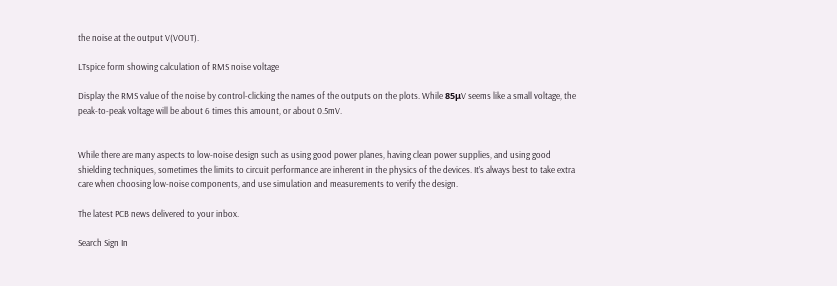the noise at the output V(VOUT).

LTspice form showing calculation of RMS noise voltage

Display the RMS value of the noise by control-clicking the names of the outputs on the plots. While 85μV seems like a small voltage, the peak-to-peak voltage will be about 6 times this amount, or about 0.5mV.


While there are many aspects to low-noise design such as using good power planes, having clean power supplies, and using good shielding techniques, sometimes the limits to circuit performance are inherent in the physics of the devices. It’s always best to take extra care when choosing low-noise components, and use simulation and measurements to verify the design.

The latest PCB news delivered to your inbox.

Search Sign In